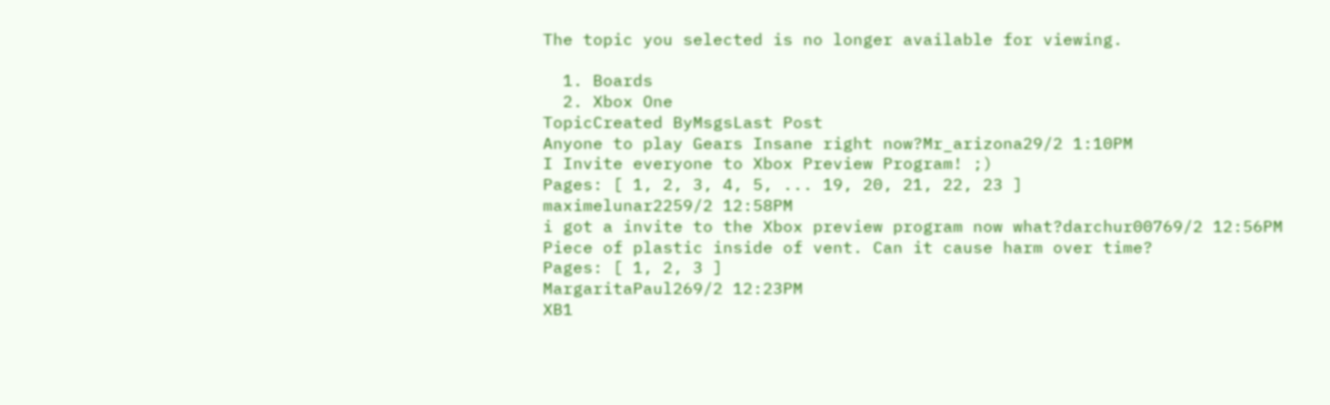The topic you selected is no longer available for viewing.

  1. Boards
  2. Xbox One
TopicCreated ByMsgsLast Post
Anyone to play Gears Insane right now?Mr_arizona29/2 1:10PM
I Invite everyone to Xbox Preview Program! ;)
Pages: [ 1, 2, 3, 4, 5, ... 19, 20, 21, 22, 23 ]
maximelunar2259/2 12:58PM
i got a invite to the Xbox preview program now what?darchur00769/2 12:56PM
Piece of plastic inside of vent. Can it cause harm over time?
Pages: [ 1, 2, 3 ]
MargaritaPaul269/2 12:23PM
XB1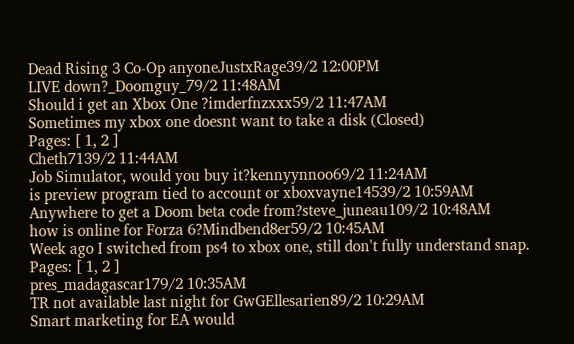Dead Rising 3 Co-Op anyoneJustxRage39/2 12:00PM
LIVE down?_Doomguy_79/2 11:48AM
Should i get an Xbox One ?imderfnzxxx59/2 11:47AM
Sometimes my xbox one doesnt want to take a disk (Closed)
Pages: [ 1, 2 ]
Cheth7139/2 11:44AM
Job Simulator, would you buy it?kennyynnoo69/2 11:24AM
is preview program tied to account or xboxvayne14539/2 10:59AM
Anywhere to get a Doom beta code from?steve_juneau109/2 10:48AM
how is online for Forza 6?Mindbend8er59/2 10:45AM
Week ago I switched from ps4 to xbox one, still don't fully understand snap.
Pages: [ 1, 2 ]
pres_madagascar179/2 10:35AM
TR not available last night for GwGEllesarien89/2 10:29AM
Smart marketing for EA would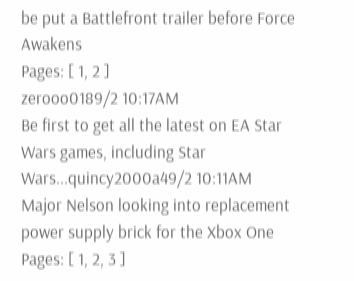be put a Battlefront trailer before Force Awakens
Pages: [ 1, 2 ]
zerooo0189/2 10:17AM
Be first to get all the latest on EA Star Wars games, including Star Wars...quincy2000a49/2 10:11AM
Major Nelson looking into replacement power supply brick for the Xbox One
Pages: [ 1, 2, 3 ]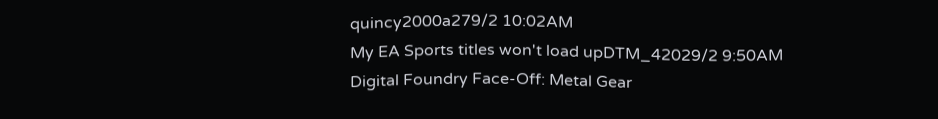quincy2000a279/2 10:02AM
My EA Sports titles won't load upDTM_42029/2 9:50AM
Digital Foundry Face-Off: Metal Gear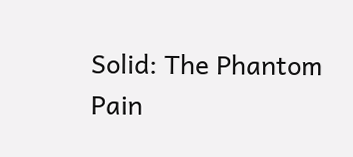Solid: The Phantom Pain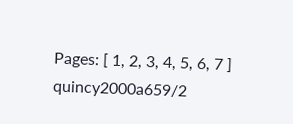Pages: [ 1, 2, 3, 4, 5, 6, 7 ]
quincy2000a659/2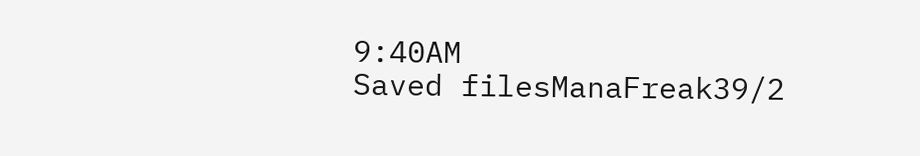9:40AM
Saved filesManaFreak39/2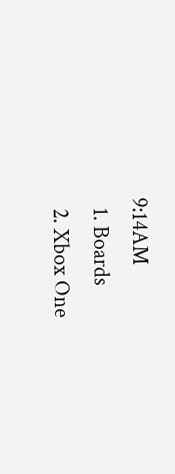9:14AM
  1. Boards
  2. Xbox One